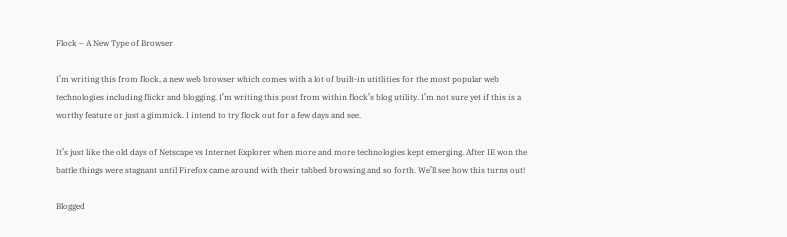Flock – A New Type of Browser

I’m writing this from flock, a new web browser which comes with a lot of built-in utitlities for the most popular web technologies including flickr and blogging. I’m writing this post from within flock’s blog utility. I’m not sure yet if this is a worthy feature or just a gimmick. I intend to try flock out for a few days and see.

It’s just like the old days of Netscape vs Internet Explorer when more and more technologies kept emerging. After IE won the battle things were stagnant until Firefox came around with their tabbed browsing and so forth. We’ll see how this turns out!

Blogged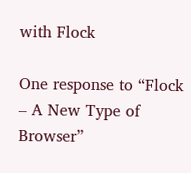with Flock

One response to “Flock – A New Type of Browser”